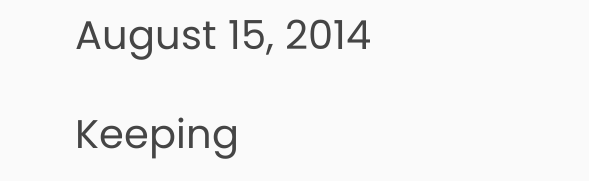August 15, 2014

Keeping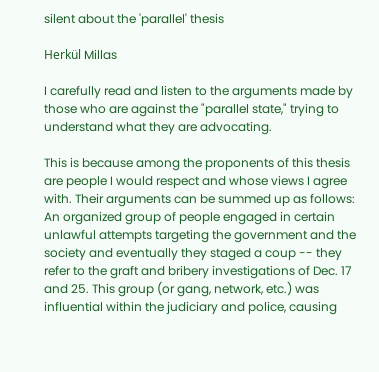silent about the 'parallel' thesis

Herkül Millas

I carefully read and listen to the arguments made by those who are against the "parallel state," trying to understand what they are advocating.

This is because among the proponents of this thesis are people I would respect and whose views I agree with. Their arguments can be summed up as follows: An organized group of people engaged in certain unlawful attempts targeting the government and the society and eventually they staged a coup -- they refer to the graft and bribery investigations of Dec. 17 and 25. This group (or gang, network, etc.) was influential within the judiciary and police, causing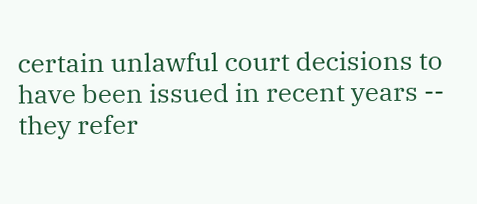certain unlawful court decisions to have been issued in recent years -- they refer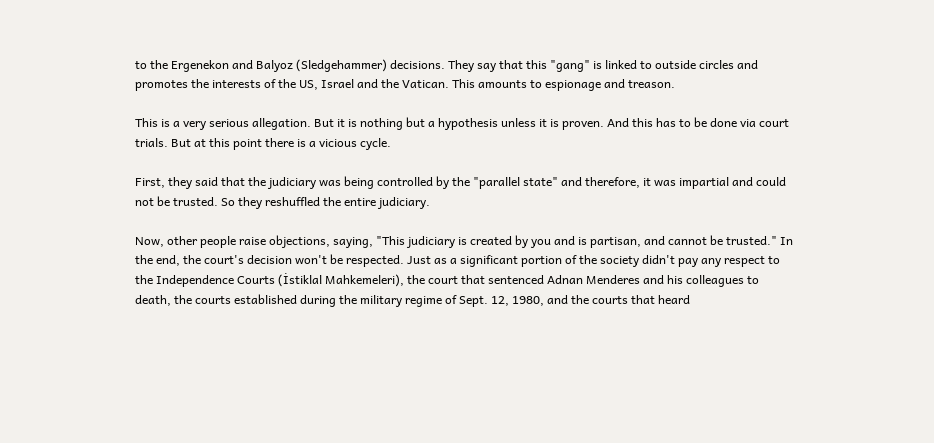to the Ergenekon and Balyoz (Sledgehammer) decisions. They say that this "gang" is linked to outside circles and promotes the interests of the US, Israel and the Vatican. This amounts to espionage and treason.

This is a very serious allegation. But it is nothing but a hypothesis unless it is proven. And this has to be done via court trials. But at this point there is a vicious cycle.

First, they said that the judiciary was being controlled by the "parallel state" and therefore, it was impartial and could not be trusted. So they reshuffled the entire judiciary.

Now, other people raise objections, saying, "This judiciary is created by you and is partisan, and cannot be trusted." In the end, the court's decision won't be respected. Just as a significant portion of the society didn't pay any respect to the Independence Courts (İstiklal Mahkemeleri), the court that sentenced Adnan Menderes and his colleagues to death, the courts established during the military regime of Sept. 12, 1980, and the courts that heard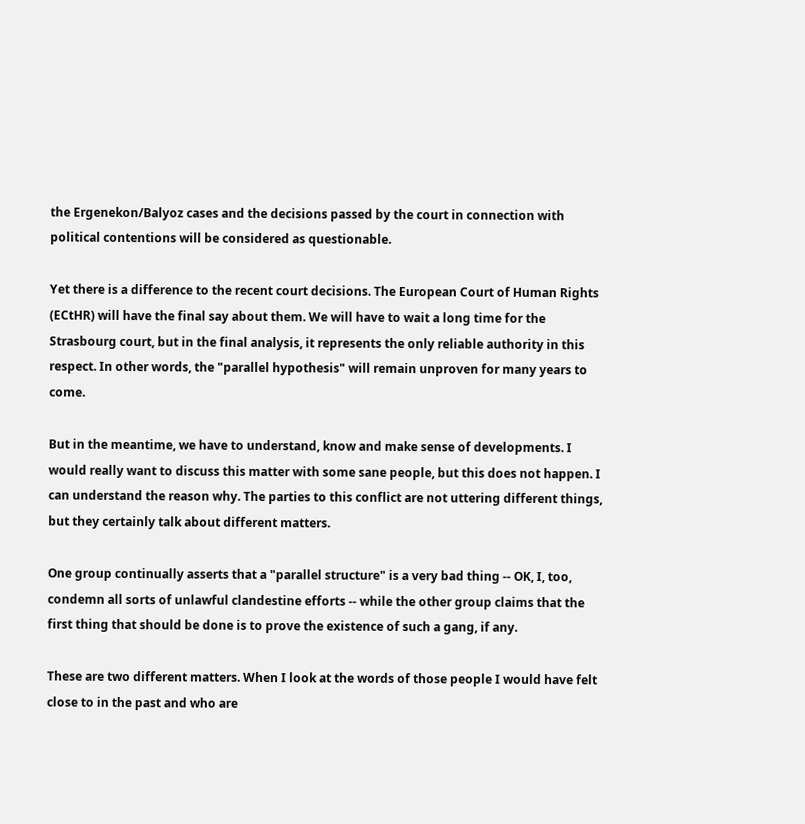the Ergenekon/Balyoz cases and the decisions passed by the court in connection with political contentions will be considered as questionable.

Yet there is a difference to the recent court decisions. The European Court of Human Rights (ECtHR) will have the final say about them. We will have to wait a long time for the Strasbourg court, but in the final analysis, it represents the only reliable authority in this respect. In other words, the "parallel hypothesis" will remain unproven for many years to come.

But in the meantime, we have to understand, know and make sense of developments. I would really want to discuss this matter with some sane people, but this does not happen. I can understand the reason why. The parties to this conflict are not uttering different things, but they certainly talk about different matters.

One group continually asserts that a "parallel structure" is a very bad thing -- OK, I, too, condemn all sorts of unlawful clandestine efforts -- while the other group claims that the first thing that should be done is to prove the existence of such a gang, if any.

These are two different matters. When I look at the words of those people I would have felt close to in the past and who are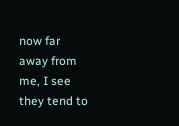now far away from me, I see they tend to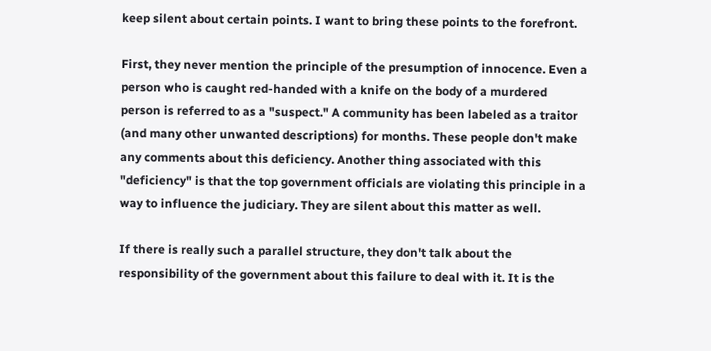keep silent about certain points. I want to bring these points to the forefront.

First, they never mention the principle of the presumption of innocence. Even a person who is caught red-handed with a knife on the body of a murdered person is referred to as a "suspect." A community has been labeled as a traitor (and many other unwanted descriptions) for months. These people don't make any comments about this deficiency. Another thing associated with this "deficiency" is that the top government officials are violating this principle in a way to influence the judiciary. They are silent about this matter as well.

If there is really such a parallel structure, they don't talk about the responsibility of the government about this failure to deal with it. It is the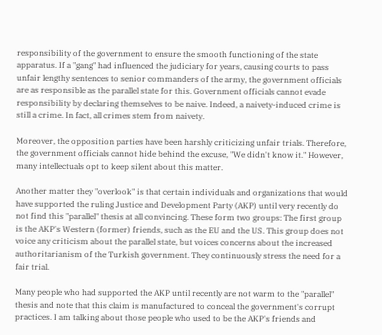responsibility of the government to ensure the smooth functioning of the state apparatus. If a "gang" had influenced the judiciary for years, causing courts to pass unfair lengthy sentences to senior commanders of the army, the government officials are as responsible as the parallel state for this. Government officials cannot evade responsibility by declaring themselves to be naive. Indeed, a naivety-induced crime is still a crime. In fact, all crimes stem from naivety.

Moreover, the opposition parties have been harshly criticizing unfair trials. Therefore, the government officials cannot hide behind the excuse, "We didn't know it." However, many intellectuals opt to keep silent about this matter.

Another matter they "overlook" is that certain individuals and organizations that would have supported the ruling Justice and Development Party (AKP) until very recently do not find this "parallel" thesis at all convincing. These form two groups: The first group is the AKP's Western (former) friends, such as the EU and the US. This group does not voice any criticism about the parallel state, but voices concerns about the increased authoritarianism of the Turkish government. They continuously stress the need for a fair trial.

Many people who had supported the AKP until recently are not warm to the "parallel" thesis and note that this claim is manufactured to conceal the government's corrupt practices. I am talking about those people who used to be the AKP's friends and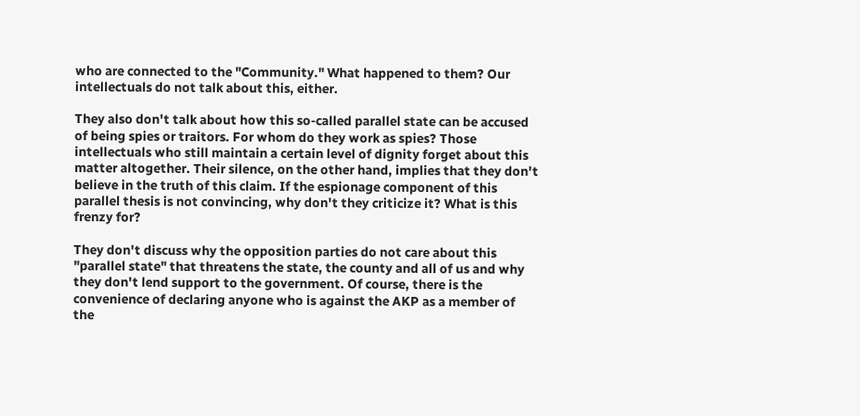who are connected to the "Community." What happened to them? Our intellectuals do not talk about this, either.

They also don't talk about how this so-called parallel state can be accused of being spies or traitors. For whom do they work as spies? Those intellectuals who still maintain a certain level of dignity forget about this matter altogether. Their silence, on the other hand, implies that they don't believe in the truth of this claim. If the espionage component of this parallel thesis is not convincing, why don't they criticize it? What is this frenzy for?

They don't discuss why the opposition parties do not care about this "parallel state" that threatens the state, the county and all of us and why they don't lend support to the government. Of course, there is the convenience of declaring anyone who is against the AKP as a member of the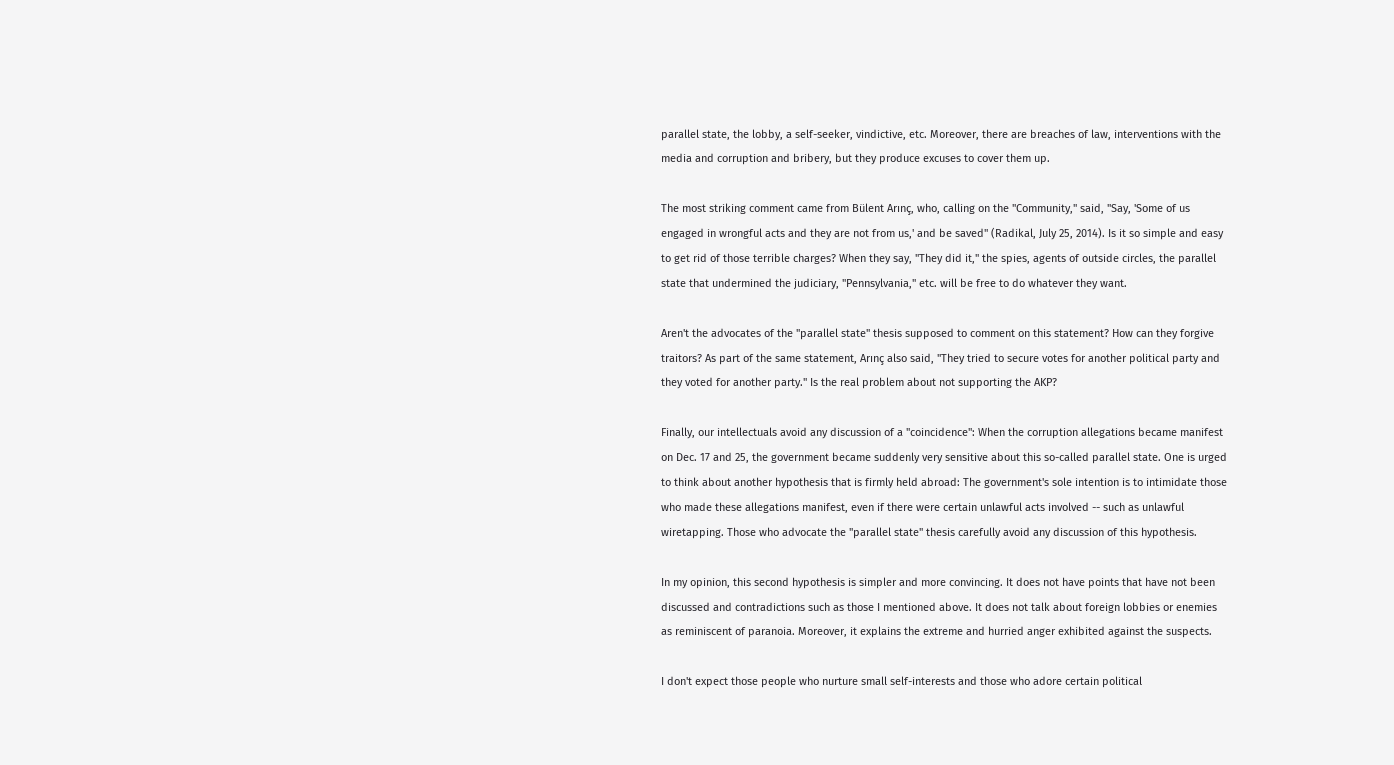parallel state, the lobby, a self-seeker, vindictive, etc. Moreover, there are breaches of law, interventions with the media and corruption and bribery, but they produce excuses to cover them up.

The most striking comment came from Bülent Arınç, who, calling on the "Community," said, "Say, 'Some of us engaged in wrongful acts and they are not from us,' and be saved" (Radikal, July 25, 2014). Is it so simple and easy to get rid of those terrible charges? When they say, "They did it," the spies, agents of outside circles, the parallel state that undermined the judiciary, "Pennsylvania," etc. will be free to do whatever they want.

Aren't the advocates of the "parallel state" thesis supposed to comment on this statement? How can they forgive traitors? As part of the same statement, Arınç also said, "They tried to secure votes for another political party and they voted for another party." Is the real problem about not supporting the AKP?

Finally, our intellectuals avoid any discussion of a "coincidence": When the corruption allegations became manifest on Dec. 17 and 25, the government became suddenly very sensitive about this so-called parallel state. One is urged to think about another hypothesis that is firmly held abroad: The government's sole intention is to intimidate those who made these allegations manifest, even if there were certain unlawful acts involved -- such as unlawful wiretapping. Those who advocate the "parallel state" thesis carefully avoid any discussion of this hypothesis.

In my opinion, this second hypothesis is simpler and more convincing. It does not have points that have not been discussed and contradictions such as those I mentioned above. It does not talk about foreign lobbies or enemies as reminiscent of paranoia. Moreover, it explains the extreme and hurried anger exhibited against the suspects.

I don't expect those people who nurture small self-interests and those who adore certain political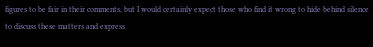figures to be fair in their comments, but I would certainly expect those who find it wrong to hide behind silence to discuss these matters and express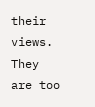their views. They are too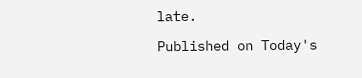late.

Published on Today's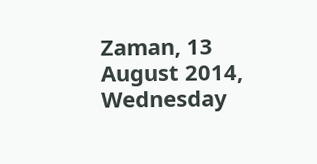Zaman, 13 August 2014, Wednesday